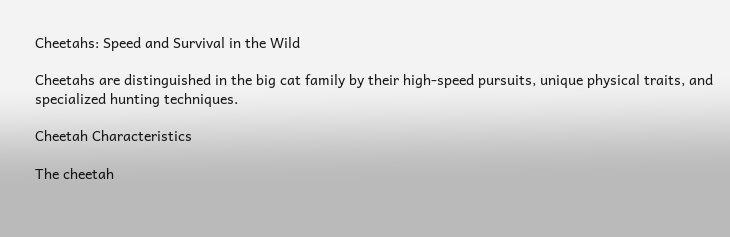Cheetahs: Speed and Survival in the Wild

Cheetahs are distinguished in the big cat family by their high-speed pursuits, unique physical traits, and specialized hunting techniques.

Cheetah Characteristics

The cheetah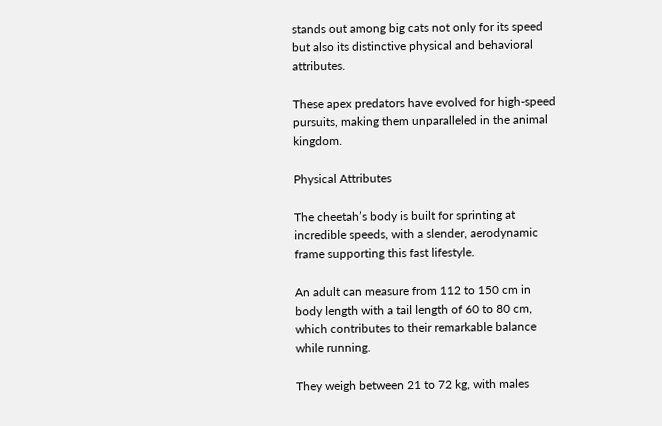stands out among big cats not only for its speed but also its distinctive physical and behavioral attributes.

These apex predators have evolved for high-speed pursuits, making them unparalleled in the animal kingdom.

Physical Attributes

The cheetah’s body is built for sprinting at incredible speeds, with a slender, aerodynamic frame supporting this fast lifestyle.

An adult can measure from 112 to 150 cm in body length with a tail length of 60 to 80 cm, which contributes to their remarkable balance while running.

They weigh between 21 to 72 kg, with males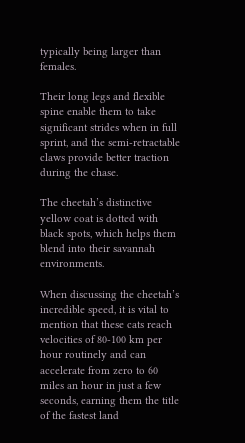typically being larger than females.

Their long legs and flexible spine enable them to take significant strides when in full sprint, and the semi-retractable claws provide better traction during the chase.

The cheetah’s distinctive yellow coat is dotted with black spots, which helps them blend into their savannah environments.

When discussing the cheetah’s incredible speed, it is vital to mention that these cats reach velocities of 80-100 km per hour routinely and can accelerate from zero to 60 miles an hour in just a few seconds, earning them the title of the fastest land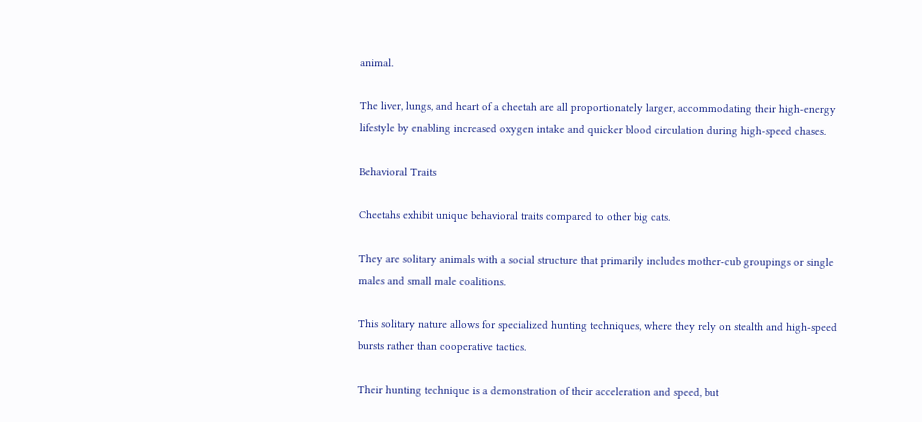animal.

The liver, lungs, and heart of a cheetah are all proportionately larger, accommodating their high-energy lifestyle by enabling increased oxygen intake and quicker blood circulation during high-speed chases.

Behavioral Traits

Cheetahs exhibit unique behavioral traits compared to other big cats.

They are solitary animals with a social structure that primarily includes mother-cub groupings or single males and small male coalitions.

This solitary nature allows for specialized hunting techniques, where they rely on stealth and high-speed bursts rather than cooperative tactics.

Their hunting technique is a demonstration of their acceleration and speed, but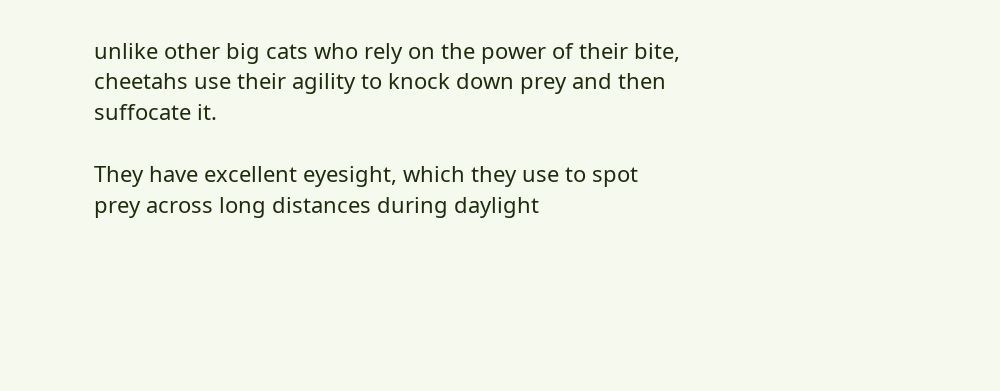unlike other big cats who rely on the power of their bite, cheetahs use their agility to knock down prey and then suffocate it.

They have excellent eyesight, which they use to spot prey across long distances during daylight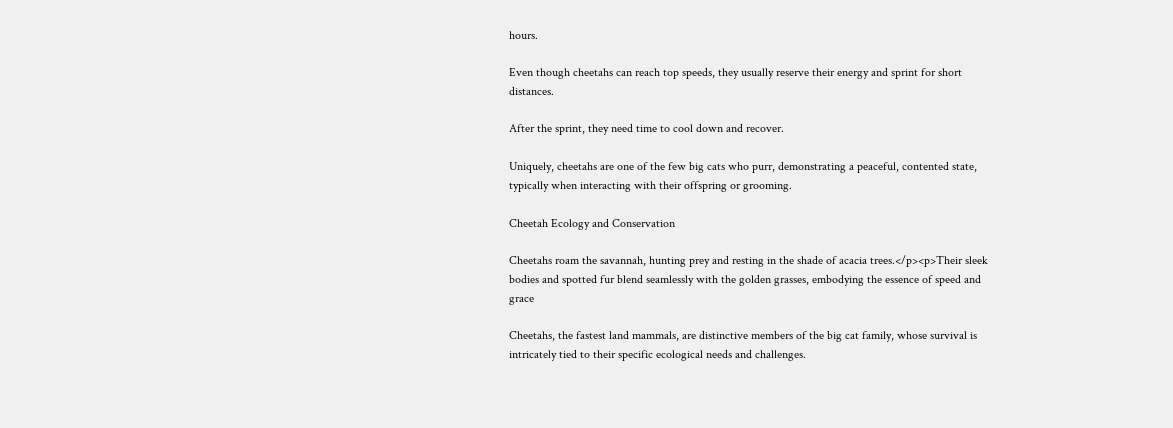hours.

Even though cheetahs can reach top speeds, they usually reserve their energy and sprint for short distances.

After the sprint, they need time to cool down and recover.

Uniquely, cheetahs are one of the few big cats who purr, demonstrating a peaceful, contented state, typically when interacting with their offspring or grooming.

Cheetah Ecology and Conservation

Cheetahs roam the savannah, hunting prey and resting in the shade of acacia trees.</p><p>Their sleek bodies and spotted fur blend seamlessly with the golden grasses, embodying the essence of speed and grace

Cheetahs, the fastest land mammals, are distinctive members of the big cat family, whose survival is intricately tied to their specific ecological needs and challenges.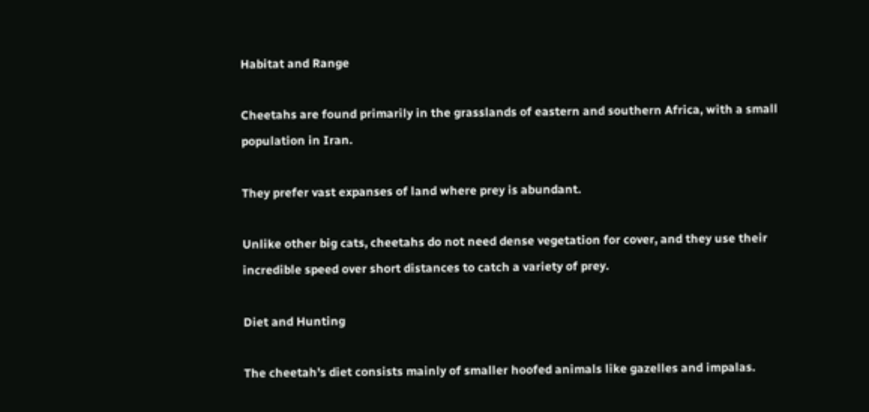Habitat and Range

Cheetahs are found primarily in the grasslands of eastern and southern Africa, with a small population in Iran.

They prefer vast expanses of land where prey is abundant.

Unlike other big cats, cheetahs do not need dense vegetation for cover, and they use their incredible speed over short distances to catch a variety of prey.

Diet and Hunting

The cheetah’s diet consists mainly of smaller hoofed animals like gazelles and impalas.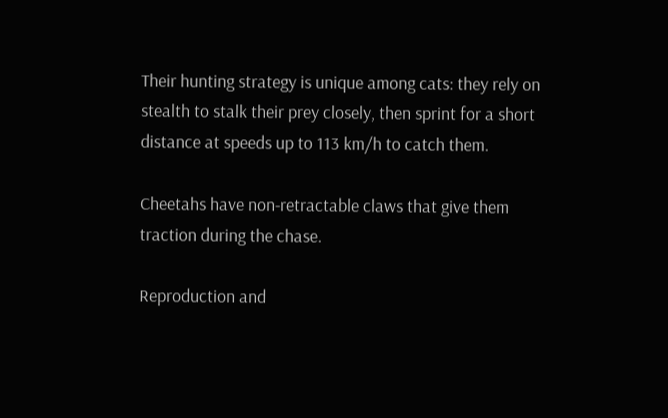Their hunting strategy is unique among cats: they rely on stealth to stalk their prey closely, then sprint for a short distance at speeds up to 113 km/h to catch them.

Cheetahs have non-retractable claws that give them traction during the chase.

Reproduction and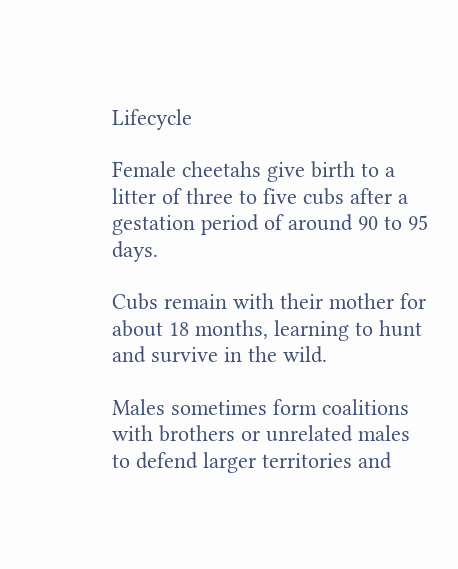Lifecycle

Female cheetahs give birth to a litter of three to five cubs after a gestation period of around 90 to 95 days.

Cubs remain with their mother for about 18 months, learning to hunt and survive in the wild.

Males sometimes form coalitions with brothers or unrelated males to defend larger territories and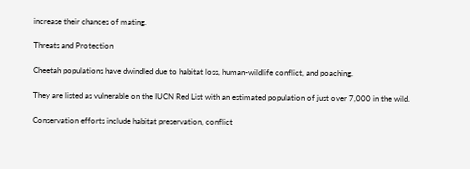increase their chances of mating.

Threats and Protection

Cheetah populations have dwindled due to habitat loss, human-wildlife conflict, and poaching.

They are listed as vulnerable on the IUCN Red List with an estimated population of just over 7,000 in the wild.

Conservation efforts include habitat preservation, conflict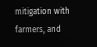mitigation with farmers, and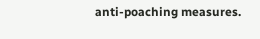anti-poaching measures.